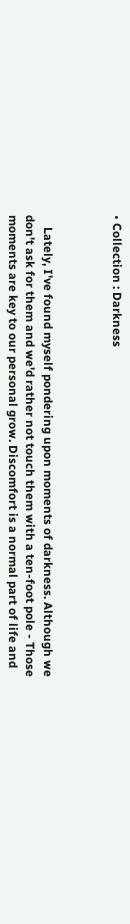• Collection : Darkness



    Lately, I've found myself pondering upon moments of darkness. Although we don't ask for them and we'd rather not touch them with a ten-foot pole - Those moments are key to our personal grow. Discomfort is a normal part of life and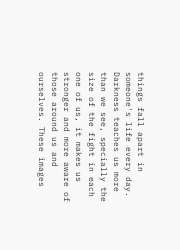things fall apart in someone's life every day. Darkness teaches us more than we see, specially the size of the fight in each one of us, it makes us stronger and more aware of those around us and ourselves. These images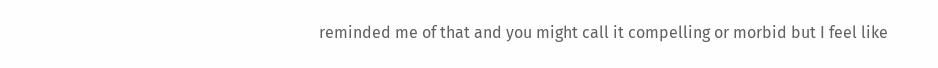reminded me of that and you might call it compelling or morbid but I feel like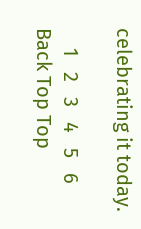celebrating it today.

    1   2   3   4   5   6
Back Top Top